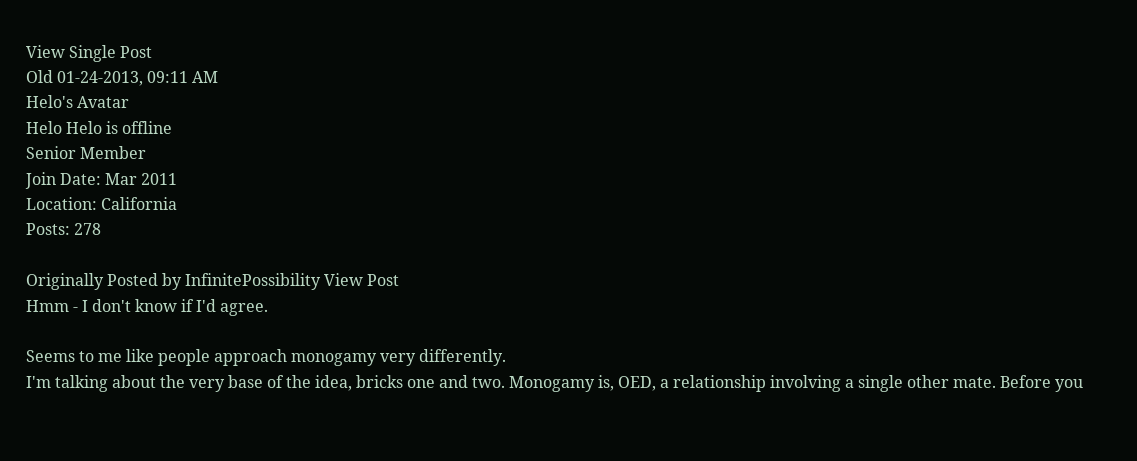View Single Post
Old 01-24-2013, 09:11 AM
Helo's Avatar
Helo Helo is offline
Senior Member
Join Date: Mar 2011
Location: California
Posts: 278

Originally Posted by InfinitePossibility View Post
Hmm - I don't know if I'd agree.

Seems to me like people approach monogamy very differently.
I'm talking about the very base of the idea, bricks one and two. Monogamy is, OED, a relationship involving a single other mate. Before you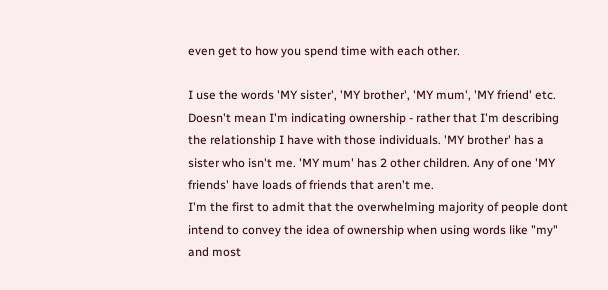even get to how you spend time with each other.

I use the words 'MY sister', 'MY brother', 'MY mum', 'MY friend' etc. Doesn't mean I'm indicating ownership - rather that I'm describing the relationship I have with those individuals. 'MY brother' has a sister who isn't me. 'MY mum' has 2 other children. Any of one 'MY friends' have loads of friends that aren't me.
I'm the first to admit that the overwhelming majority of people dont intend to convey the idea of ownership when using words like "my" and most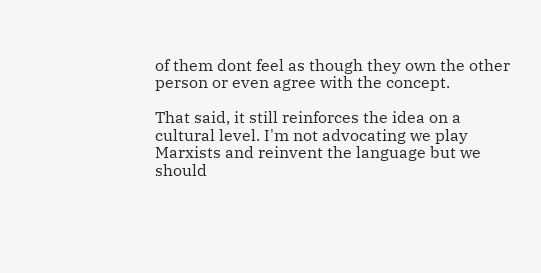of them dont feel as though they own the other person or even agree with the concept.

That said, it still reinforces the idea on a cultural level. I'm not advocating we play Marxists and reinvent the language but we should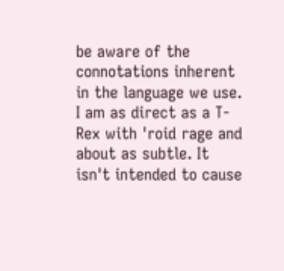be aware of the connotations inherent in the language we use.
I am as direct as a T-Rex with 'roid rage and about as subtle. It isn't intended to cause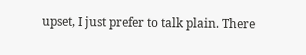upset, I just prefer to talk plain. There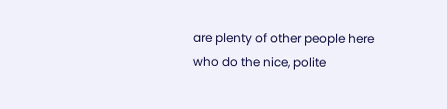are plenty of other people here who do the nice, polite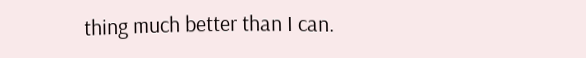thing much better than I can.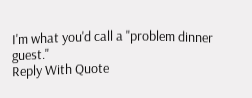I'm what you'd call a "problem dinner guest."
Reply With Quote